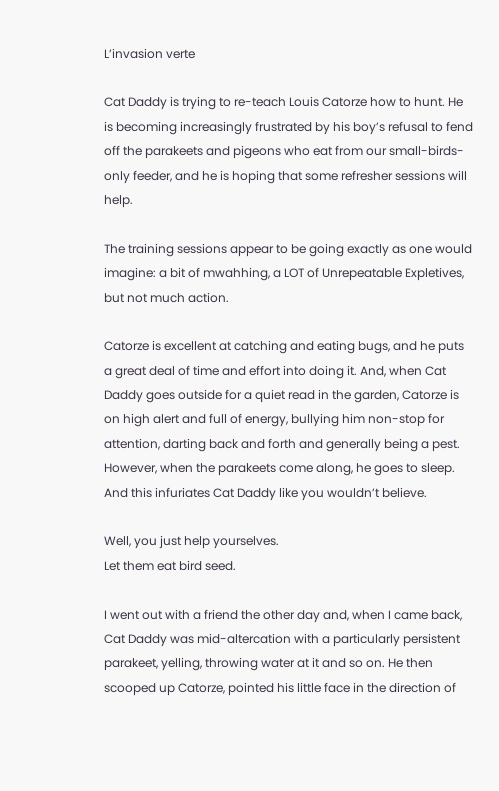L’invasion verte

Cat Daddy is trying to re-teach Louis Catorze how to hunt. He is becoming increasingly frustrated by his boy’s refusal to fend off the parakeets and pigeons who eat from our small-birds-only feeder, and he is hoping that some refresher sessions will help.

The training sessions appear to be going exactly as one would imagine: a bit of mwahhing, a LOT of Unrepeatable Expletives, but not much action.

Catorze is excellent at catching and eating bugs, and he puts a great deal of time and effort into doing it. And, when Cat Daddy goes outside for a quiet read in the garden, Catorze is on high alert and full of energy, bullying him non-stop for attention, darting back and forth and generally being a pest. However, when the parakeets come along, he goes to sleep. And this infuriates Cat Daddy like you wouldn’t believe.

Well, you just help yourselves.
Let them eat bird seed.

I went out with a friend the other day and, when I came back, Cat Daddy was mid-altercation with a particularly persistent parakeet, yelling, throwing water at it and so on. He then scooped up Catorze, pointed his little face in the direction of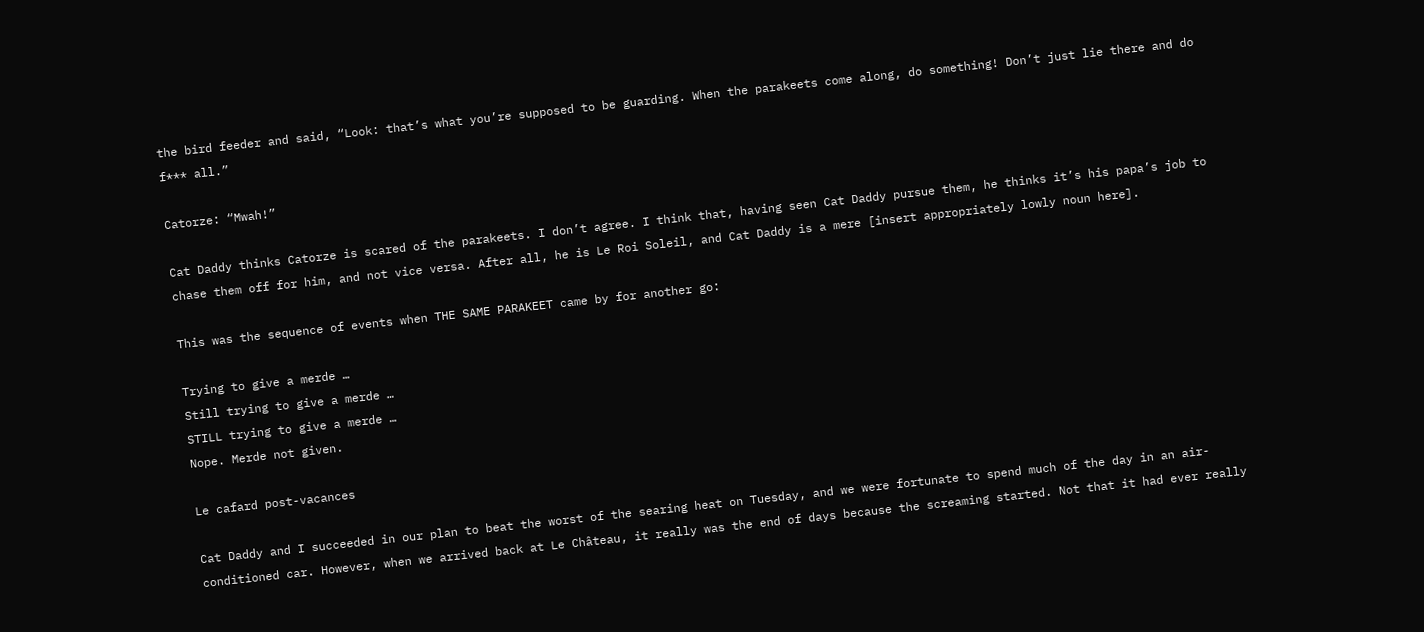the bird feeder and said, “Look: that’s what you’re supposed to be guarding. When the parakeets come along, do something! Don’t just lie there and do f*** all.”

Catorze: “Mwah!”

Cat Daddy thinks Catorze is scared of the parakeets. I don’t agree. I think that, having seen Cat Daddy pursue them, he thinks it’s his papa’s job to chase them off for him, and not vice versa. After all, he is Le Roi Soleil, and Cat Daddy is a mere [insert appropriately lowly noun here].

This was the sequence of events when THE SAME PARAKEET came by for another go:

Trying to give a merde …
Still trying to give a merde …
STILL trying to give a merde …
Nope. Merde not given.

Le cafard post-vacances

Cat Daddy and I succeeded in our plan to beat the worst of the searing heat on Tuesday, and we were fortunate to spend much of the day in an air-conditioned car. However, when we arrived back at Le Château, it really was the end of days because the screaming started. Not that it had ever really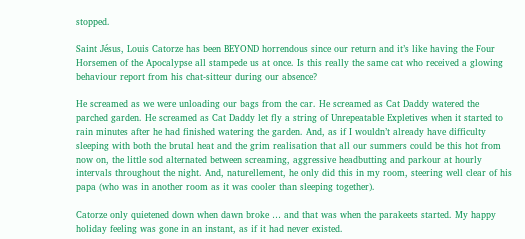stopped.

Saint Jésus, Louis Catorze has been BEYOND horrendous since our return and it’s like having the Four Horsemen of the Apocalypse all stampede us at once. Is this really the same cat who received a glowing behaviour report from his chat-sitteur during our absence?

He screamed as we were unloading our bags from the car. He screamed as Cat Daddy watered the parched garden. He screamed as Cat Daddy let fly a string of Unrepeatable Expletives when it started to rain minutes after he had finished watering the garden. And, as if I wouldn’t already have difficulty sleeping with both the brutal heat and the grim realisation that all our summers could be this hot from now on, the little sod alternated between screaming, aggressive headbutting and parkour at hourly intervals throughout the night. And, naturellement, he only did this in my room, steering well clear of his papa (who was in another room as it was cooler than sleeping together).

Catorze only quietened down when dawn broke … and that was when the parakeets started. My happy holiday feeling was gone in an instant, as if it had never existed.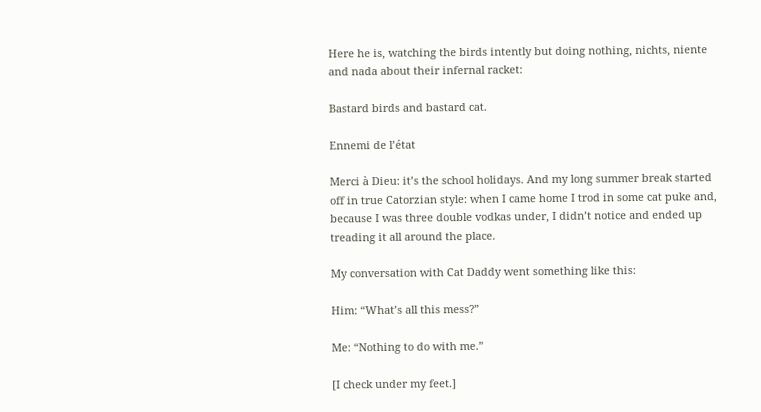Here he is, watching the birds intently but doing nothing, nichts, niente and nada about their infernal racket:

Bastard birds and bastard cat.

Ennemi de l’état

Merci à Dieu: it’s the school holidays. And my long summer break started off in true Catorzian style: when I came home I trod in some cat puke and, because I was three double vodkas under, I didn’t notice and ended up treading it all around the place.

My conversation with Cat Daddy went something like this:

Him: “What’s all this mess?”

Me: “Nothing to do with me.”

[I check under my feet.]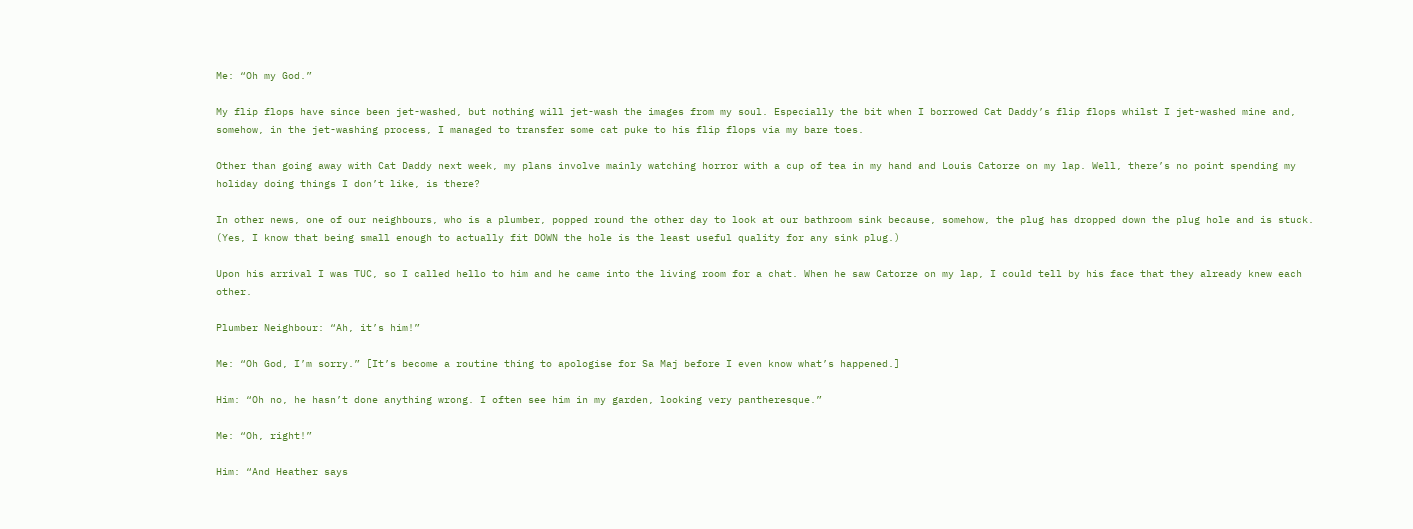Me: “Oh my God.”

My flip flops have since been jet-washed, but nothing will jet-wash the images from my soul. Especially the bit when I borrowed Cat Daddy’s flip flops whilst I jet-washed mine and, somehow, in the jet-washing process, I managed to transfer some cat puke to his flip flops via my bare toes.

Other than going away with Cat Daddy next week, my plans involve mainly watching horror with a cup of tea in my hand and Louis Catorze on my lap. Well, there’s no point spending my holiday doing things I don’t like, is there?

In other news, one of our neighbours, who is a plumber, popped round the other day to look at our bathroom sink because, somehow, the plug has dropped down the plug hole and is stuck. (Yes, I know that being small enough to actually fit DOWN the hole is the least useful quality for any sink plug.)

Upon his arrival I was TUC, so I called hello to him and he came into the living room for a chat. When he saw Catorze on my lap, I could tell by his face that they already knew each other.

Plumber Neighbour: “Ah, it’s him!”

Me: “Oh God, I’m sorry.” [It’s become a routine thing to apologise for Sa Maj before I even know what’s happened.]

Him: “Oh no, he hasn’t done anything wrong. I often see him in my garden, looking very pantheresque.”

Me: “Oh, right!”

Him: “And Heather says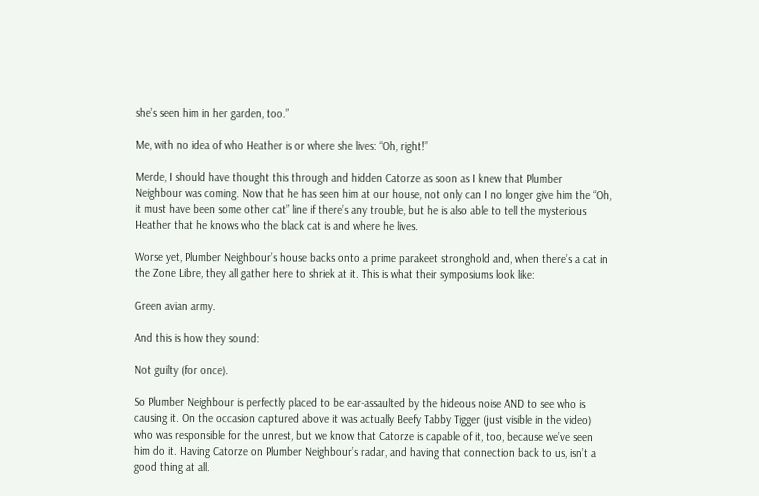she’s seen him in her garden, too.”

Me, with no idea of who Heather is or where she lives: “Oh, right!”

Merde, I should have thought this through and hidden Catorze as soon as I knew that Plumber Neighbour was coming. Now that he has seen him at our house, not only can I no longer give him the “Oh, it must have been some other cat” line if there’s any trouble, but he is also able to tell the mysterious Heather that he knows who the black cat is and where he lives.

Worse yet, Plumber Neighbour’s house backs onto a prime parakeet stronghold and, when there’s a cat in the Zone Libre, they all gather here to shriek at it. This is what their symposiums look like:

Green avian army.

And this is how they sound:

Not guilty (for once).

So Plumber Neighbour is perfectly placed to be ear-assaulted by the hideous noise AND to see who is causing it. On the occasion captured above it was actually Beefy Tabby Tigger (just visible in the video) who was responsible for the unrest, but we know that Catorze is capable of it, too, because we’ve seen him do it. Having Catorze on Plumber Neighbour’s radar, and having that connection back to us, isn’t a good thing at all.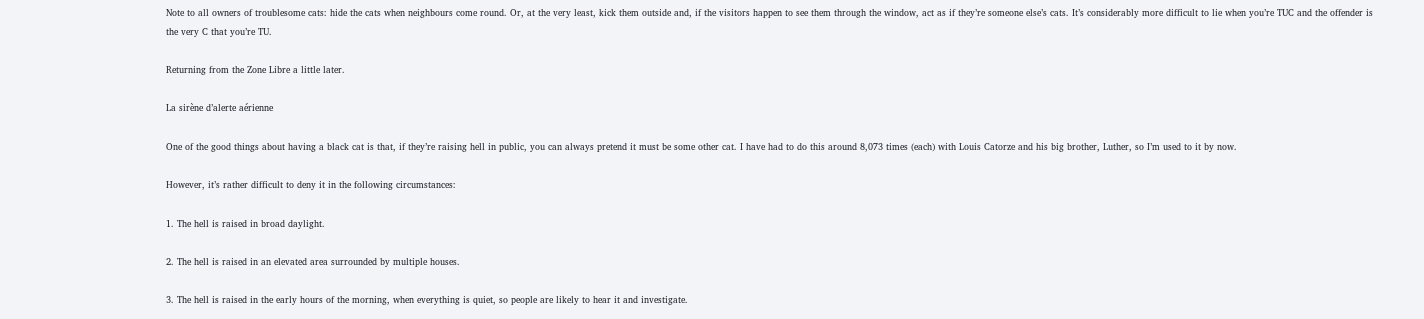Note to all owners of troublesome cats: hide the cats when neighbours come round. Or, at the very least, kick them outside and, if the visitors happen to see them through the window, act as if they’re someone else’s cats. It’s considerably more difficult to lie when you’re TUC and the offender is the very C that you’re TU.

Returning from the Zone Libre a little later.

La sirène d’alerte aérienne

One of the good things about having a black cat is that, if they’re raising hell in public, you can always pretend it must be some other cat. I have had to do this around 8,073 times (each) with Louis Catorze and his big brother, Luther, so I’m used to it by now.

However, it’s rather difficult to deny it in the following circumstances:

1. The hell is raised in broad daylight.

2. The hell is raised in an elevated area surrounded by multiple houses.

3. The hell is raised in the early hours of the morning, when everything is quiet, so people are likely to hear it and investigate.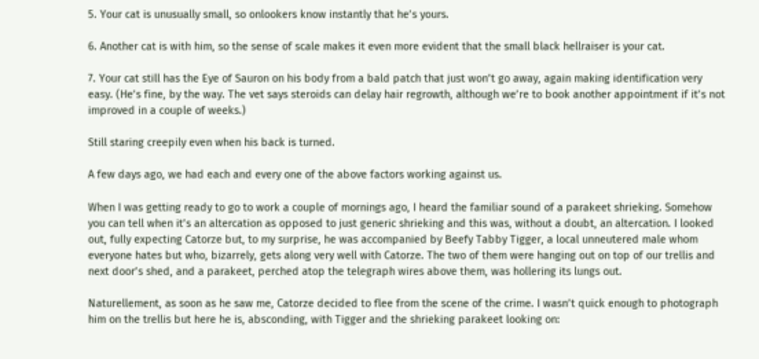5. Your cat is unusually small, so onlookers know instantly that he’s yours.

6. Another cat is with him, so the sense of scale makes it even more evident that the small black hellraiser is your cat.

7. Your cat still has the Eye of Sauron on his body from a bald patch that just won’t go away, again making identification very easy. (He’s fine, by the way. The vet says steroids can delay hair regrowth, although we’re to book another appointment if it’s not improved in a couple of weeks.)

Still staring creepily even when his back is turned.

A few days ago, we had each and every one of the above factors working against us.

When I was getting ready to go to work a couple of mornings ago, I heard the familiar sound of a parakeet shrieking. Somehow you can tell when it’s an altercation as opposed to just generic shrieking and this was, without a doubt, an altercation. I looked out, fully expecting Catorze but, to my surprise, he was accompanied by Beefy Tabby Tigger, a local unneutered male whom everyone hates but who, bizarrely, gets along very well with Catorze. The two of them were hanging out on top of our trellis and next door’s shed, and a parakeet, perched atop the telegraph wires above them, was hollering its lungs out.

Naturellement, as soon as he saw me, Catorze decided to flee from the scene of the crime. I wasn’t quick enough to photograph him on the trellis but here he is, absconding, with Tigger and the shrieking parakeet looking on: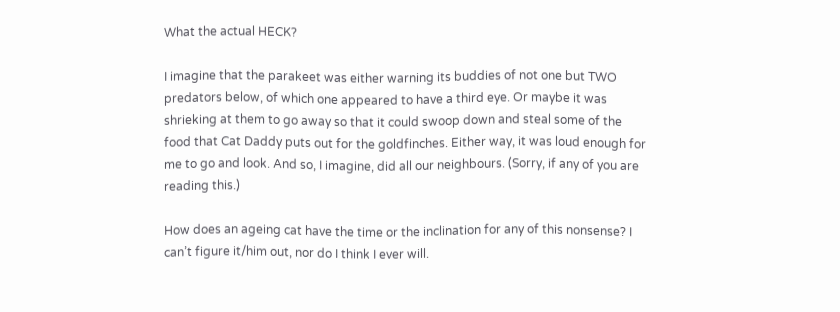What the actual HECK?

I imagine that the parakeet was either warning its buddies of not one but TWO predators below, of which one appeared to have a third eye. Or maybe it was shrieking at them to go away so that it could swoop down and steal some of the food that Cat Daddy puts out for the goldfinches. Either way, it was loud enough for me to go and look. And so, I imagine, did all our neighbours. (Sorry, if any of you are reading this.)

How does an ageing cat have the time or the inclination for any of this nonsense? I can’t figure it/him out, nor do I think I ever will.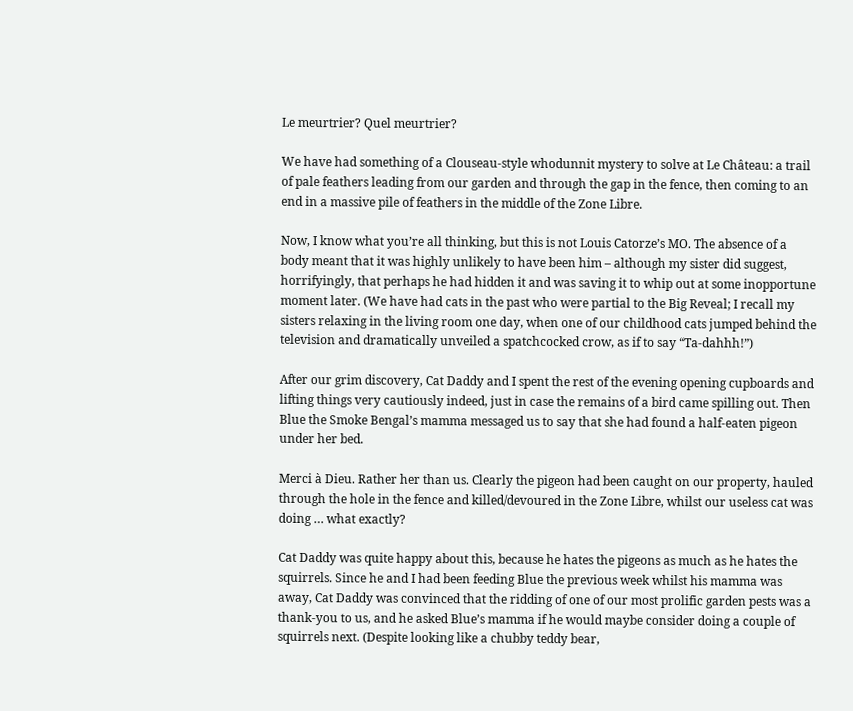Le meurtrier? Quel meurtrier?

We have had something of a Clouseau-style whodunnit mystery to solve at Le Château: a trail of pale feathers leading from our garden and through the gap in the fence, then coming to an end in a massive pile of feathers in the middle of the Zone Libre.

Now, I know what you’re all thinking, but this is not Louis Catorze’s MO. The absence of a body meant that it was highly unlikely to have been him – although my sister did suggest, horrifyingly, that perhaps he had hidden it and was saving it to whip out at some inopportune moment later. (We have had cats in the past who were partial to the Big Reveal; I recall my sisters relaxing in the living room one day, when one of our childhood cats jumped behind the television and dramatically unveiled a spatchcocked crow, as if to say “Ta-dahhh!”)

After our grim discovery, Cat Daddy and I spent the rest of the evening opening cupboards and lifting things very cautiously indeed, just in case the remains of a bird came spilling out. Then Blue the Smoke Bengal’s mamma messaged us to say that she had found a half-eaten pigeon under her bed.

Merci à Dieu. Rather her than us. Clearly the pigeon had been caught on our property, hauled through the hole in the fence and killed/devoured in the Zone Libre, whilst our useless cat was doing … what exactly?

Cat Daddy was quite happy about this, because he hates the pigeons as much as he hates the squirrels. Since he and I had been feeding Blue the previous week whilst his mamma was away, Cat Daddy was convinced that the ridding of one of our most prolific garden pests was a thank-you to us, and he asked Blue’s mamma if he would maybe consider doing a couple of squirrels next. (Despite looking like a chubby teddy bear,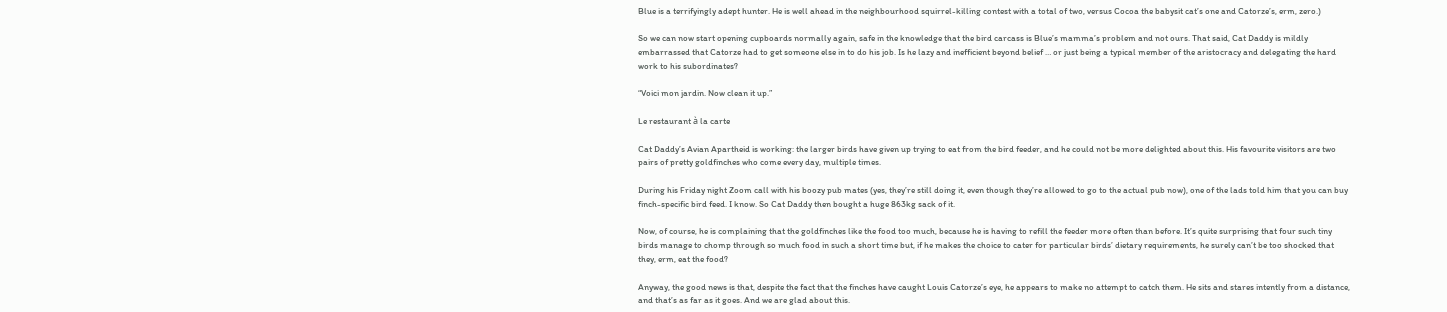Blue is a terrifyingly adept hunter. He is well ahead in the neighbourhood squirrel-killing contest with a total of two, versus Cocoa the babysit cat’s one and Catorze’s, erm, zero.)

So we can now start opening cupboards normally again, safe in the knowledge that the bird carcass is Blue’s mamma’s problem and not ours. That said, Cat Daddy is mildly embarrassed that Catorze had to get someone else in to do his job. Is he lazy and inefficient beyond belief … or just being a typical member of the aristocracy and delegating the hard work to his subordinates?

“Voici mon jardin. Now clean it up.”

Le restaurant à la carte

Cat Daddy’s Avian Apartheid is working: the larger birds have given up trying to eat from the bird feeder, and he could not be more delighted about this. His favourite visitors are two pairs of pretty goldfinches who come every day, multiple times.

During his Friday night Zoom call with his boozy pub mates (yes, they’re still doing it, even though they’re allowed to go to the actual pub now), one of the lads told him that you can buy finch-specific bird feed. I know. So Cat Daddy then bought a huge 863kg sack of it.

Now, of course, he is complaining that the goldfinches like the food too much, because he is having to refill the feeder more often than before. It’s quite surprising that four such tiny birds manage to chomp through so much food in such a short time but, if he makes the choice to cater for particular birds’ dietary requirements, he surely can’t be too shocked that they, erm, eat the food?

Anyway, the good news is that, despite the fact that the finches have caught Louis Catorze’s eye, he appears to make no attempt to catch them. He sits and stares intently from a distance, and that’s as far as it goes. And we are glad about this.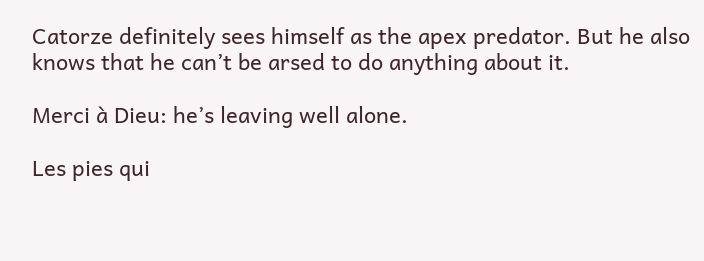Catorze definitely sees himself as the apex predator. But he also knows that he can’t be arsed to do anything about it.

Merci à Dieu: he’s leaving well alone.

Les pies qui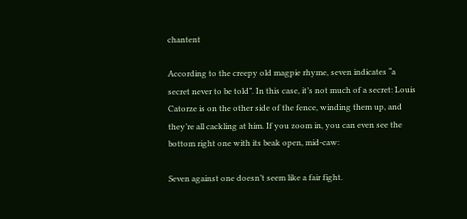chantent

According to the creepy old magpie rhyme, seven indicates “a secret never to be told”. In this case, it’s not much of a secret: Louis Catorze is on the other side of the fence, winding them up, and they’re all cackling at him. If you zoom in, you can even see the bottom right one with its beak open, mid-caw:

Seven against one doesn’t seem like a fair fight.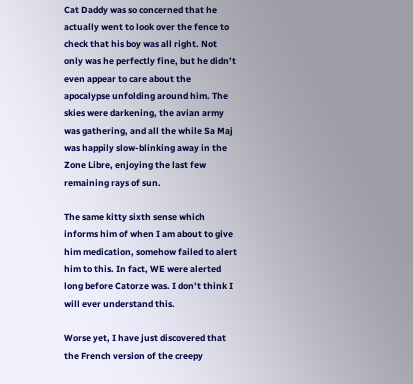Cat Daddy was so concerned that he actually went to look over the fence to check that his boy was all right. Not only was he perfectly fine, but he didn’t even appear to care about the apocalypse unfolding around him. The skies were darkening, the avian army was gathering, and all the while Sa Maj was happily slow-blinking away in the Zone Libre, enjoying the last few remaining rays of sun.

The same kitty sixth sense which informs him of when I am about to give him medication, somehow failed to alert him to this. In fact, WE were alerted long before Catorze was. I don’t think I will ever understand this.

Worse yet, I have just discovered that the French version of the creepy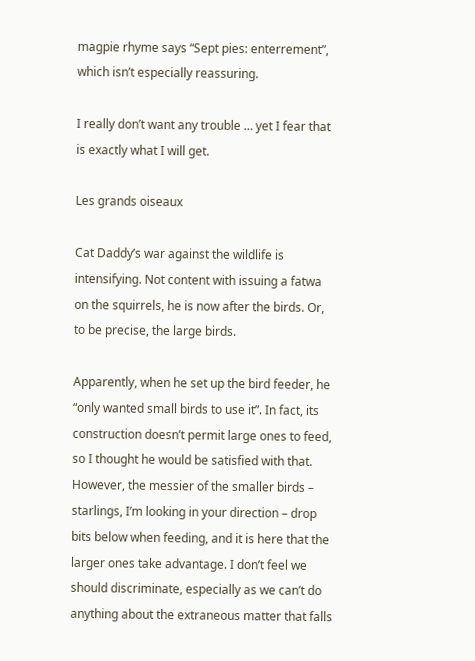magpie rhyme says “Sept pies: enterrement”, which isn’t especially reassuring.

I really don’t want any trouble … yet I fear that is exactly what I will get.

Les grands oiseaux

Cat Daddy’s war against the wildlife is intensifying. Not content with issuing a fatwa on the squirrels, he is now after the birds. Or, to be precise, the large birds.

Apparently, when he set up the bird feeder, he “only wanted small birds to use it”. In fact, its construction doesn’t permit large ones to feed, so I thought he would be satisfied with that. However, the messier of the smaller birds – starlings, I’m looking in your direction – drop bits below when feeding, and it is here that the larger ones take advantage. I don’t feel we should discriminate, especially as we can’t do anything about the extraneous matter that falls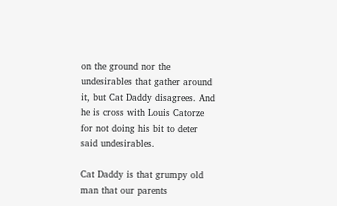on the ground nor the undesirables that gather around it, but Cat Daddy disagrees. And he is cross with Louis Catorze for not doing his bit to deter said undesirables.

Cat Daddy is that grumpy old man that our parents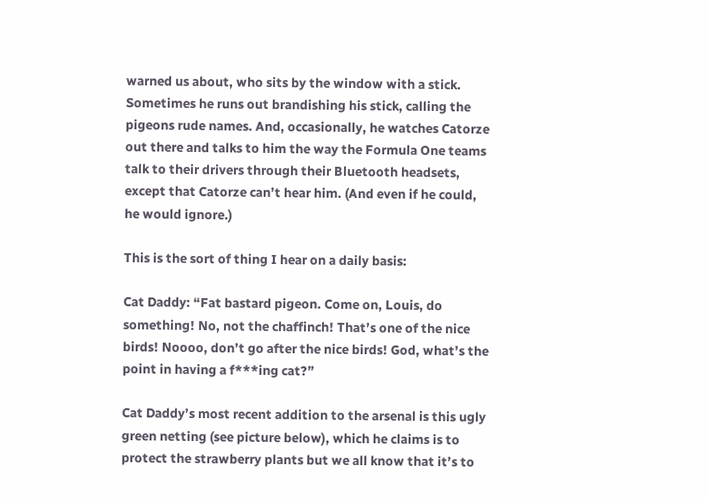warned us about, who sits by the window with a stick. Sometimes he runs out brandishing his stick, calling the pigeons rude names. And, occasionally, he watches Catorze out there and talks to him the way the Formula One teams talk to their drivers through their Bluetooth headsets, except that Catorze can’t hear him. (And even if he could, he would ignore.)

This is the sort of thing I hear on a daily basis:

Cat Daddy: “Fat bastard pigeon. Come on, Louis, do something! No, not the chaffinch! That’s one of the nice birds! Noooo, don’t go after the nice birds! God, what’s the point in having a f***ing cat?”

Cat Daddy’s most recent addition to the arsenal is this ugly green netting (see picture below), which he claims is to protect the strawberry plants but we all know that it’s to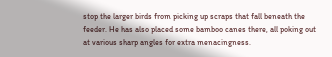stop the larger birds from picking up scraps that fall beneath the feeder. He has also placed some bamboo canes there, all poking out at various sharp angles for extra menacingness.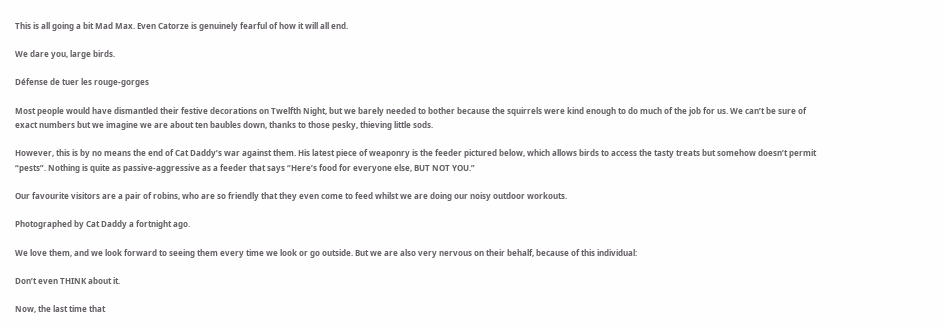This is all going a bit Mad Max. Even Catorze is genuinely fearful of how it will all end.

We dare you, large birds.

Défense de tuer les rouge-gorges

Most people would have dismantled their festive decorations on Twelfth Night, but we barely needed to bother because the squirrels were kind enough to do much of the job for us. We can’t be sure of exact numbers but we imagine we are about ten baubles down, thanks to those pesky, thieving little sods.

However, this is by no means the end of Cat Daddy’s war against them. His latest piece of weaponry is the feeder pictured below, which allows birds to access the tasty treats but somehow doesn’t permit “pests”. Nothing is quite as passive-aggressive as a feeder that says “Here’s food for everyone else, BUT NOT YOU.”

Our favourite visitors are a pair of robins, who are so friendly that they even come to feed whilst we are doing our noisy outdoor workouts.

Photographed by Cat Daddy a fortnight ago.

We love them, and we look forward to seeing them every time we look or go outside. But we are also very nervous on their behalf, because of this individual:

Don’t even THINK about it.

Now, the last time that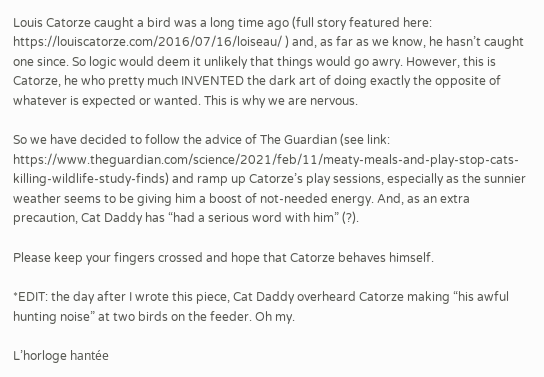Louis Catorze caught a bird was a long time ago (full story featured here: https://louiscatorze.com/2016/07/16/loiseau/ ) and, as far as we know, he hasn’t caught one since. So logic would deem it unlikely that things would go awry. However, this is Catorze, he who pretty much INVENTED the dark art of doing exactly the opposite of whatever is expected or wanted. This is why we are nervous.

So we have decided to follow the advice of The Guardian (see link: https://www.theguardian.com/science/2021/feb/11/meaty-meals-and-play-stop-cats-killing-wildlife-study-finds) and ramp up Catorze’s play sessions, especially as the sunnier weather seems to be giving him a boost of not-needed energy. And, as an extra precaution, Cat Daddy has “had a serious word with him” (?).

Please keep your fingers crossed and hope that Catorze behaves himself.

*EDIT: the day after I wrote this piece, Cat Daddy overheard Catorze making “his awful hunting noise” at two birds on the feeder. Oh my.

L’horloge hantée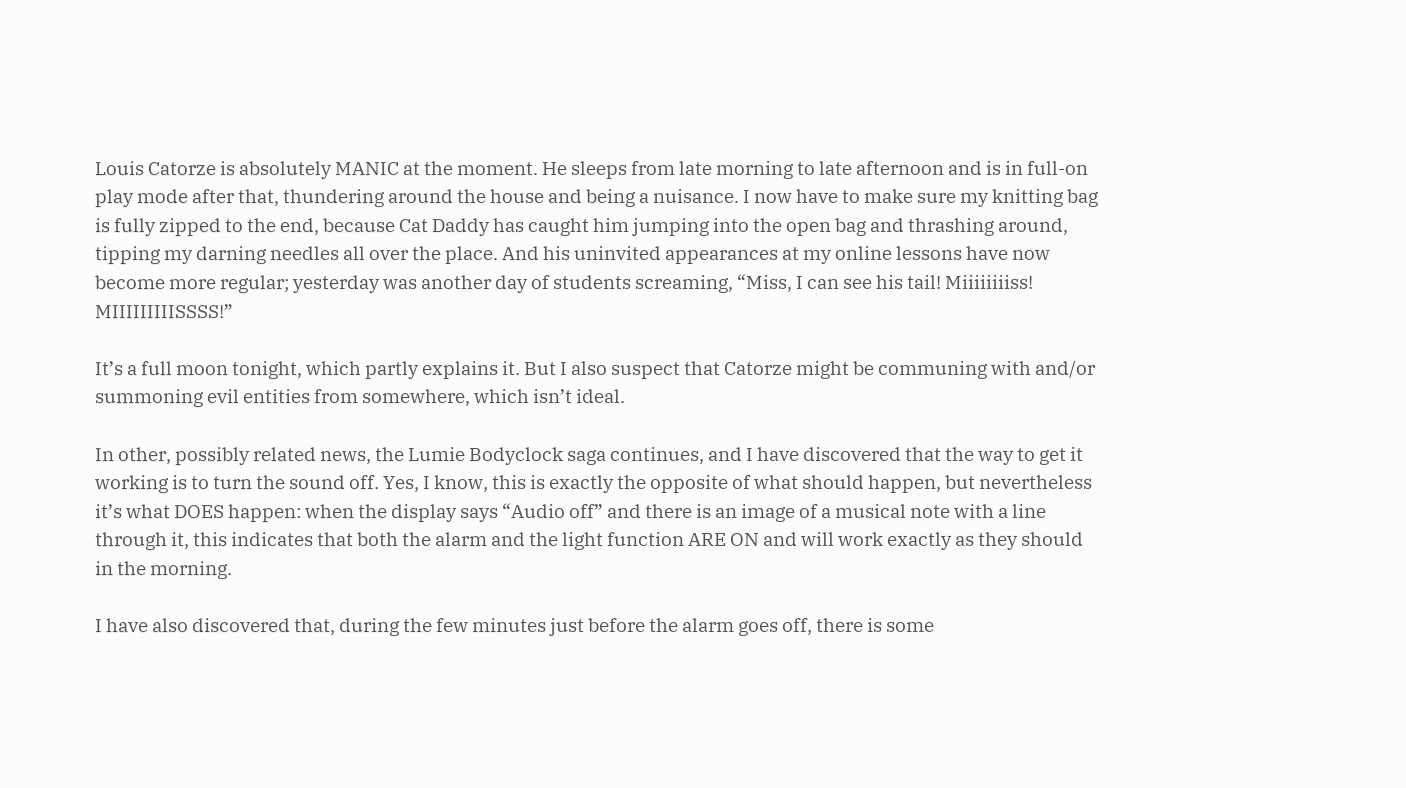Louis Catorze is absolutely MANIC at the moment. He sleeps from late morning to late afternoon and is in full-on play mode after that, thundering around the house and being a nuisance. I now have to make sure my knitting bag is fully zipped to the end, because Cat Daddy has caught him jumping into the open bag and thrashing around, tipping my darning needles all over the place. And his uninvited appearances at my online lessons have now become more regular; yesterday was another day of students screaming, “Miss, I can see his tail! Miiiiiiiiss! MIIIIIIIIISSSS!”

It’s a full moon tonight, which partly explains it. But I also suspect that Catorze might be communing with and/or summoning evil entities from somewhere, which isn’t ideal.

In other, possibly related news, the Lumie Bodyclock saga continues, and I have discovered that the way to get it working is to turn the sound off. Yes, I know, this is exactly the opposite of what should happen, but nevertheless it’s what DOES happen: when the display says “Audio off” and there is an image of a musical note with a line through it, this indicates that both the alarm and the light function ARE ON and will work exactly as they should in the morning.

I have also discovered that, during the few minutes just before the alarm goes off, there is some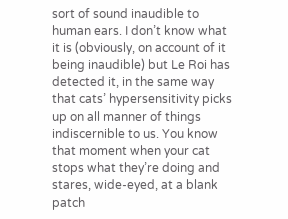sort of sound inaudible to human ears. I don’t know what it is (obviously, on account of it being inaudible) but Le Roi has detected it, in the same way that cats’ hypersensitivity picks up on all manner of things indiscernible to us. You know that moment when your cat stops what they’re doing and stares, wide-eyed, at a blank patch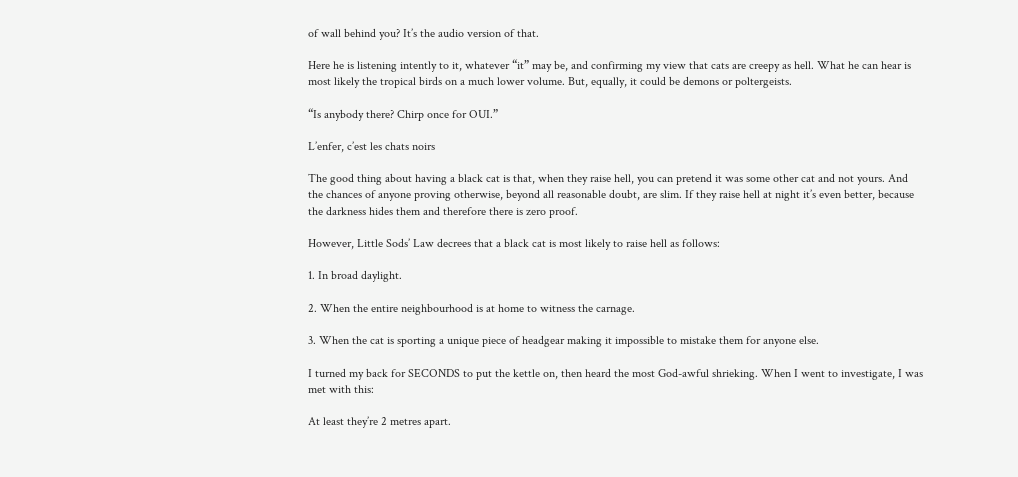of wall behind you? It’s the audio version of that.

Here he is listening intently to it, whatever “it” may be, and confirming my view that cats are creepy as hell. What he can hear is most likely the tropical birds on a much lower volume. But, equally, it could be demons or poltergeists.

“Is anybody there? Chirp once for OUI.”

L’enfer, c’est les chats noirs

The good thing about having a black cat is that, when they raise hell, you can pretend it was some other cat and not yours. And the chances of anyone proving otherwise, beyond all reasonable doubt, are slim. If they raise hell at night it’s even better, because the darkness hides them and therefore there is zero proof.

However, Little Sods’ Law decrees that a black cat is most likely to raise hell as follows:

1. In broad daylight.

2. When the entire neighbourhood is at home to witness the carnage.

3. When the cat is sporting a unique piece of headgear making it impossible to mistake them for anyone else.

I turned my back for SECONDS to put the kettle on, then heard the most God-awful shrieking. When I went to investigate, I was met with this:

At least they’re 2 metres apart.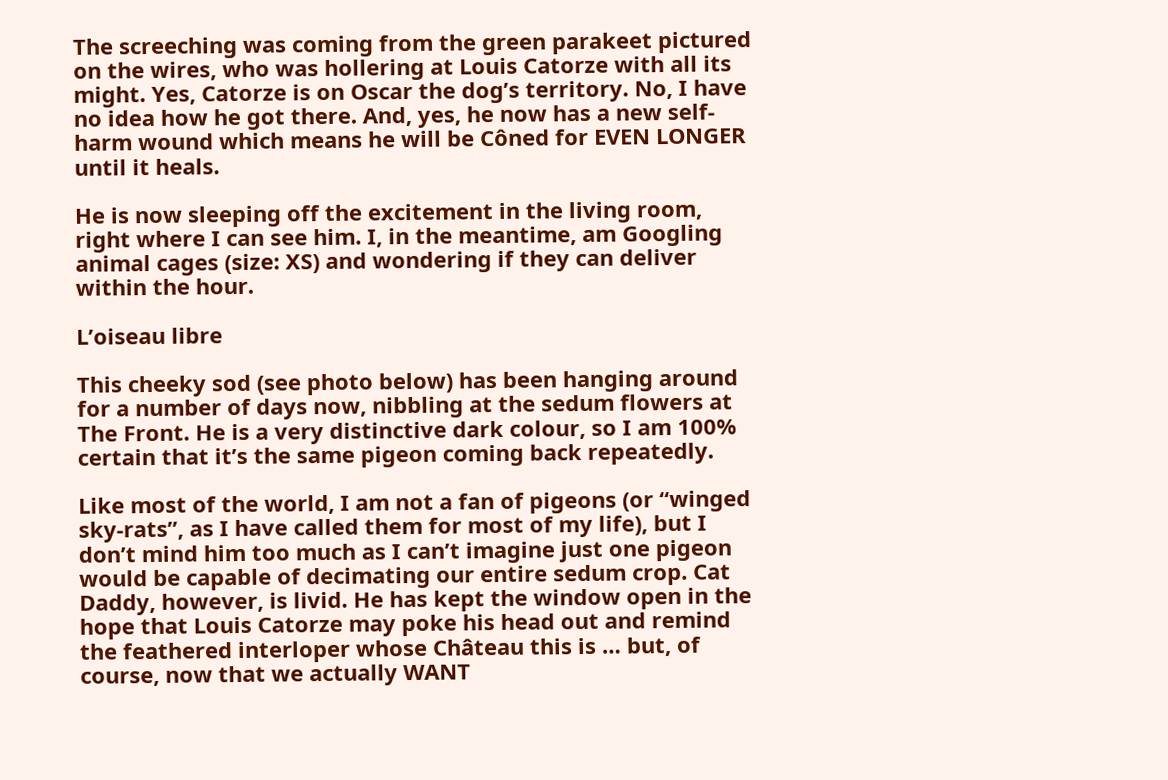The screeching was coming from the green parakeet pictured on the wires, who was hollering at Louis Catorze with all its might. Yes, Catorze is on Oscar the dog’s territory. No, I have no idea how he got there. And, yes, he now has a new self-harm wound which means he will be Côned for EVEN LONGER until it heals.

He is now sleeping off the excitement in the living room, right where I can see him. I, in the meantime, am Googling animal cages (size: XS) and wondering if they can deliver within the hour.

L’oiseau libre

This cheeky sod (see photo below) has been hanging around for a number of days now, nibbling at the sedum flowers at The Front. He is a very distinctive dark colour, so I am 100% certain that it’s the same pigeon coming back repeatedly.

Like most of the world, I am not a fan of pigeons (or “winged sky-rats”, as I have called them for most of my life), but I don’t mind him too much as I can’t imagine just one pigeon would be capable of decimating our entire sedum crop. Cat Daddy, however, is livid. He has kept the window open in the hope that Louis Catorze may poke his head out and remind the feathered interloper whose Château this is … but, of course, now that we actually WANT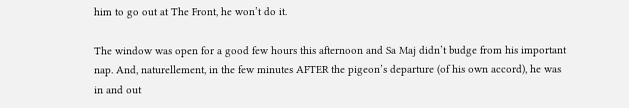him to go out at The Front, he won’t do it.

The window was open for a good few hours this afternoon and Sa Maj didn’t budge from his important nap. And, naturellement, in the few minutes AFTER the pigeon’s departure (of his own accord), he was in and out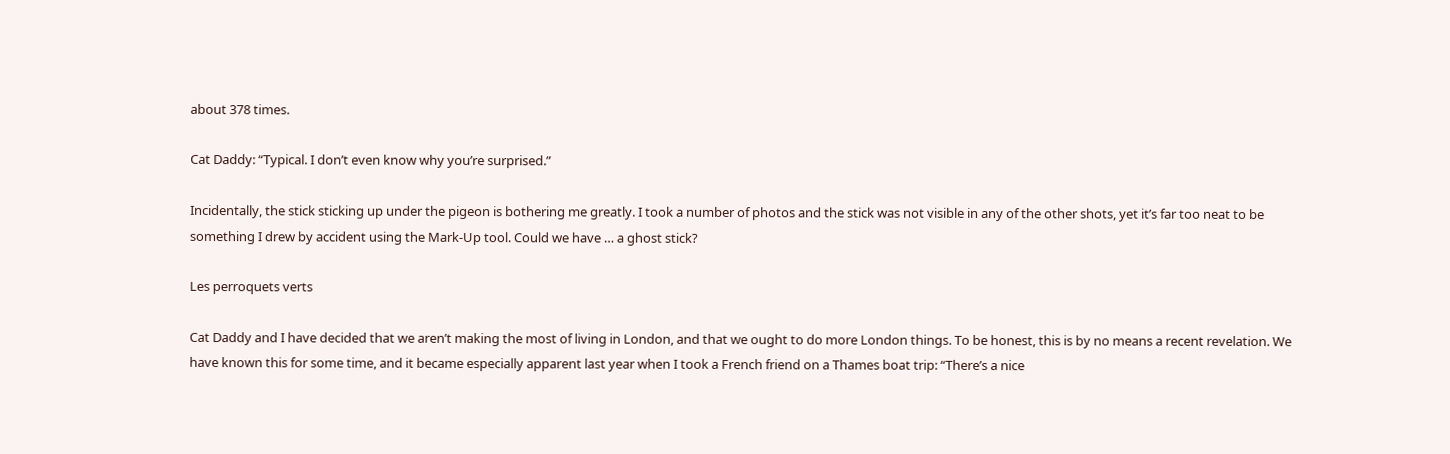about 378 times.

Cat Daddy: “Typical. I don’t even know why you’re surprised.”

Incidentally, the stick sticking up under the pigeon is bothering me greatly. I took a number of photos and the stick was not visible in any of the other shots, yet it’s far too neat to be something I drew by accident using the Mark-Up tool. Could we have … a ghost stick?

Les perroquets verts

Cat Daddy and I have decided that we aren’t making the most of living in London, and that we ought to do more London things. To be honest, this is by no means a recent revelation. We have known this for some time, and it became especially apparent last year when I took a French friend on a Thames boat trip: “There’s a nice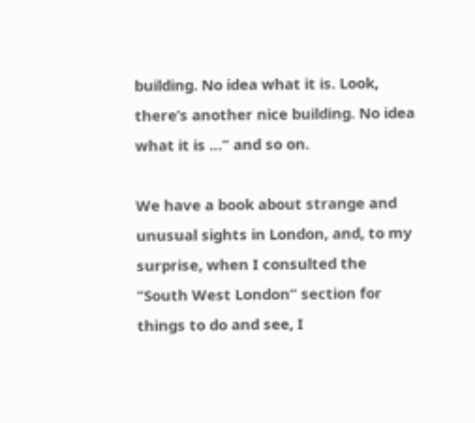building. No idea what it is. Look, there’s another nice building. No idea what it is …” and so on.

We have a book about strange and unusual sights in London, and, to my surprise, when I consulted the “South West London” section for things to do and see, I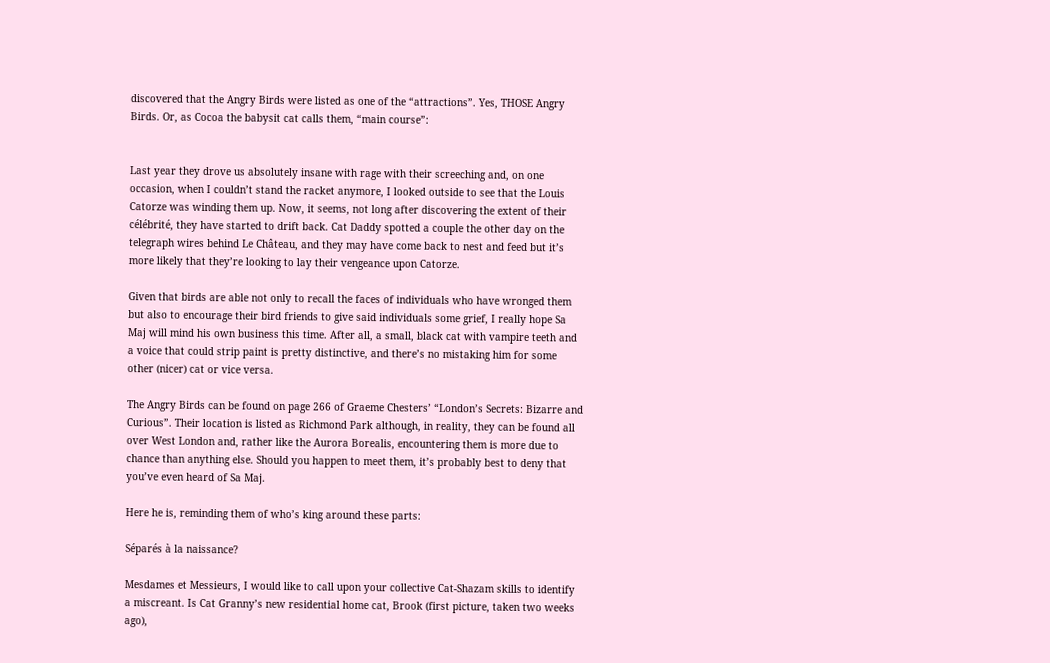discovered that the Angry Birds were listed as one of the “attractions”. Yes, THOSE Angry Birds. Or, as Cocoa the babysit cat calls them, “main course”:


Last year they drove us absolutely insane with rage with their screeching and, on one occasion, when I couldn’t stand the racket anymore, I looked outside to see that the Louis Catorze was winding them up. Now, it seems, not long after discovering the extent of their célébrité, they have started to drift back. Cat Daddy spotted a couple the other day on the telegraph wires behind Le Château, and they may have come back to nest and feed but it’s more likely that they’re looking to lay their vengeance upon Catorze.

Given that birds are able not only to recall the faces of individuals who have wronged them but also to encourage their bird friends to give said individuals some grief, I really hope Sa Maj will mind his own business this time. After all, a small, black cat with vampire teeth and a voice that could strip paint is pretty distinctive, and there’s no mistaking him for some other (nicer) cat or vice versa.

The Angry Birds can be found on page 266 of Graeme Chesters’ “London’s Secrets: Bizarre and Curious”. Their location is listed as Richmond Park although, in reality, they can be found all over West London and, rather like the Aurora Borealis, encountering them is more due to chance than anything else. Should you happen to meet them, it’s probably best to deny that you’ve even heard of Sa Maj.

Here he is, reminding them of who’s king around these parts:

Séparés à la naissance?

Mesdames et Messieurs, I would like to call upon your collective Cat-Shazam skills to identify a miscreant. Is Cat Granny’s new residential home cat, Brook (first picture, taken two weeks ago),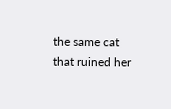the same cat that ruined her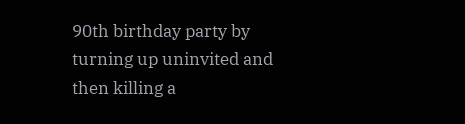90th birthday party by turning up uninvited and then killing a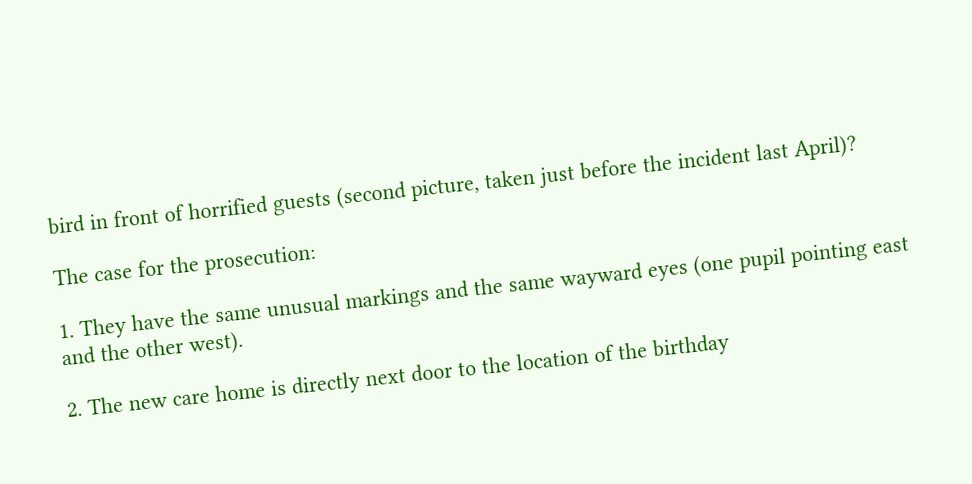bird in front of horrified guests (second picture, taken just before the incident last April)?

The case for the prosecution:

1. They have the same unusual markings and the same wayward eyes (one pupil pointing east and the other west).

2. The new care home is directly next door to the location of the birthday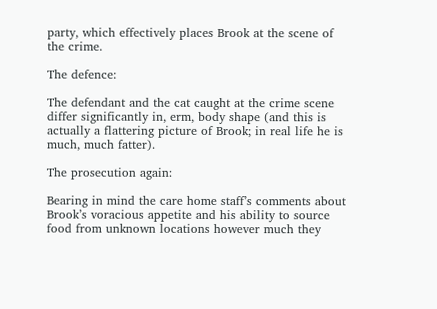party, which effectively places Brook at the scene of the crime.

The defence:

The defendant and the cat caught at the crime scene differ significantly in, erm, body shape (and this is actually a flattering picture of Brook; in real life he is much, much fatter).

The prosecution again:

Bearing in mind the care home staff’s comments about Brook’s voracious appetite and his ability to source food from unknown locations however much they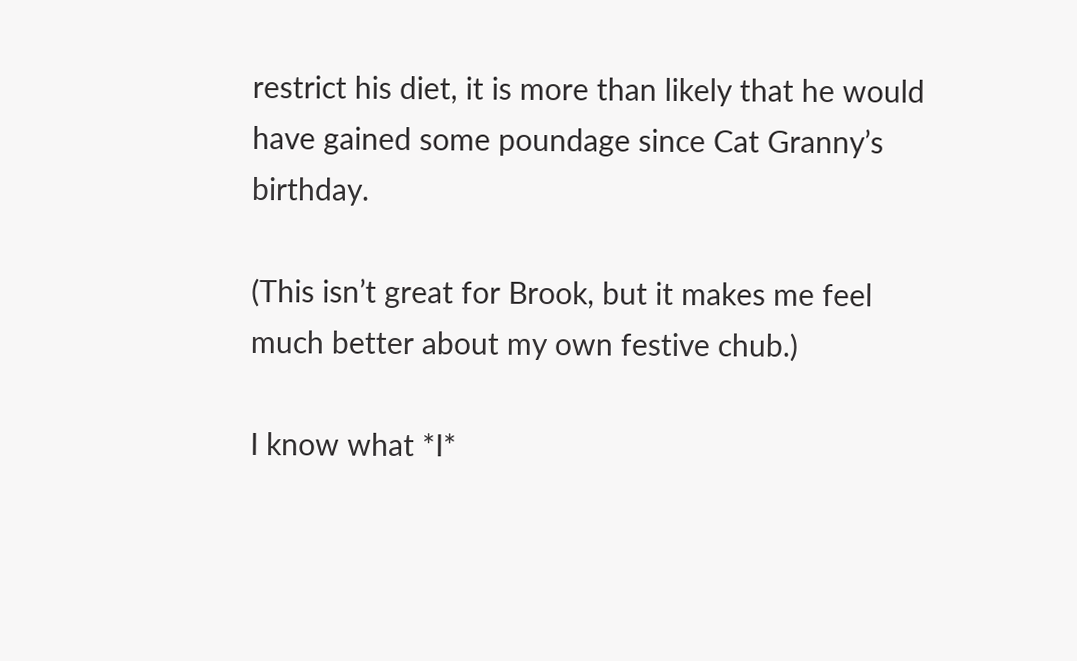restrict his diet, it is more than likely that he would have gained some poundage since Cat Granny’s birthday.

(This isn’t great for Brook, but it makes me feel much better about my own festive chub.)

I know what *I*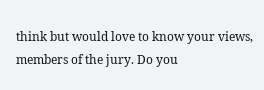think but would love to know your views, members of the jury. Do you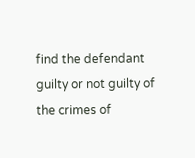find the defendant guilty or not guilty of the crimes of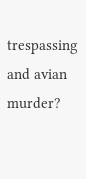trespassing and avian murder?